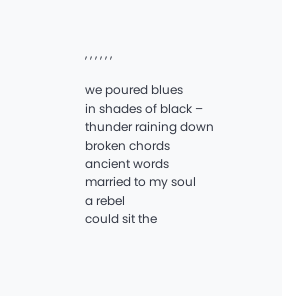, , , , , ,

we poured blues
in shades of black –
thunder raining down
broken chords
ancient words
married to my soul
a rebel
could sit the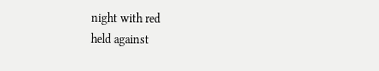night with red
held against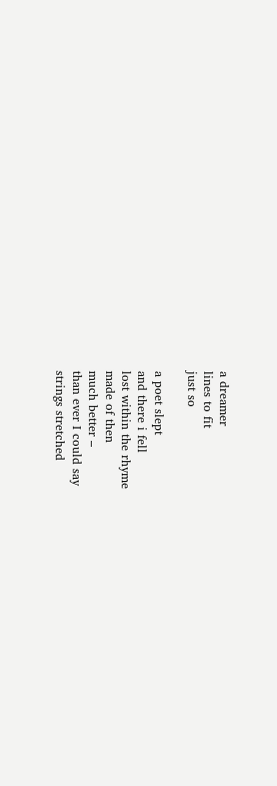a dreamer
lines to fit
just so

a poet slept
and there i fell
lost within the rhyme
made of then
much better –
than ever I could say
strings stretched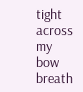tight
across my bow
breath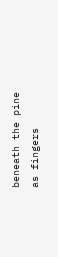beneath the pine
as fingers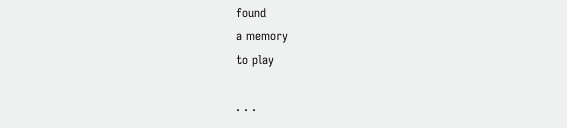found
a memory
to play

. . .